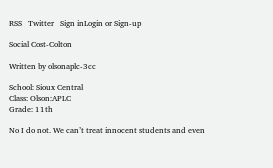RSS   Twitter   Sign inLogin or Sign-up

Social Cost-Colton

Written by olsonaplc-3cc

School: Sioux Central
Class: Olson:APLC
Grade: 11th

No I do not. We can’t treat innocent students and even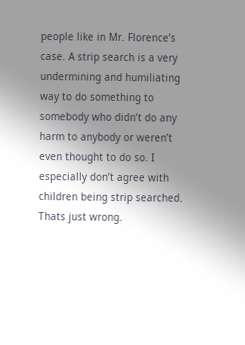people like in Mr. Florence’s case. A strip search is a very undermining and humiliating way to do something to somebody who didn’t do any harm to anybody or weren’t even thought to do so. I especially don’t agree with children being strip searched. Thats just wrong.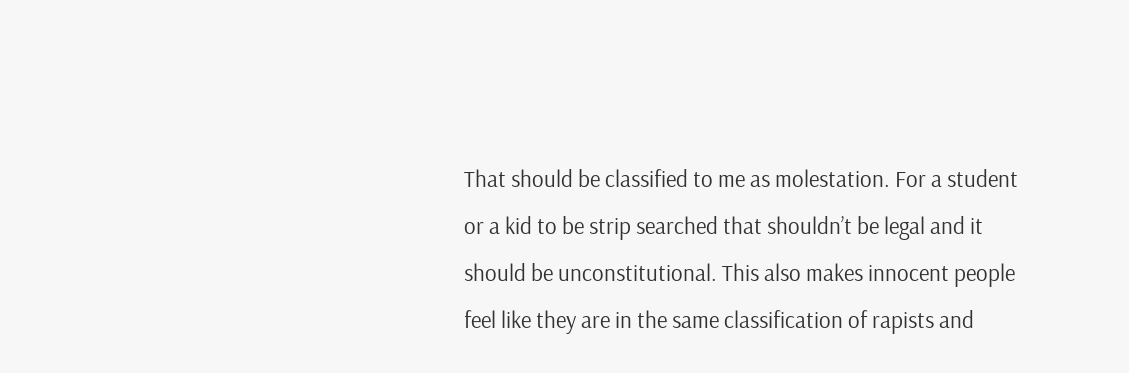That should be classified to me as molestation. For a student or a kid to be strip searched that shouldn’t be legal and it should be unconstitutional. This also makes innocent people feel like they are in the same classification of rapists and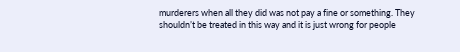murderers when all they did was not pay a fine or something. They shouldn’t be treated in this way and it is just wrong for people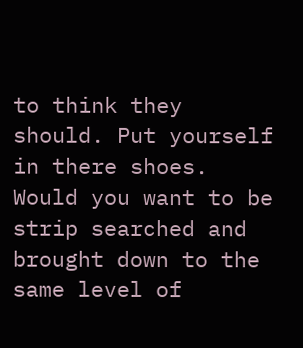to think they should. Put yourself in there shoes. Would you want to be strip searched and brought down to the same level of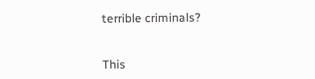terrible criminals?


This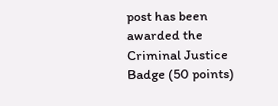post has been awarded the
Criminal Justice Badge (50 points)